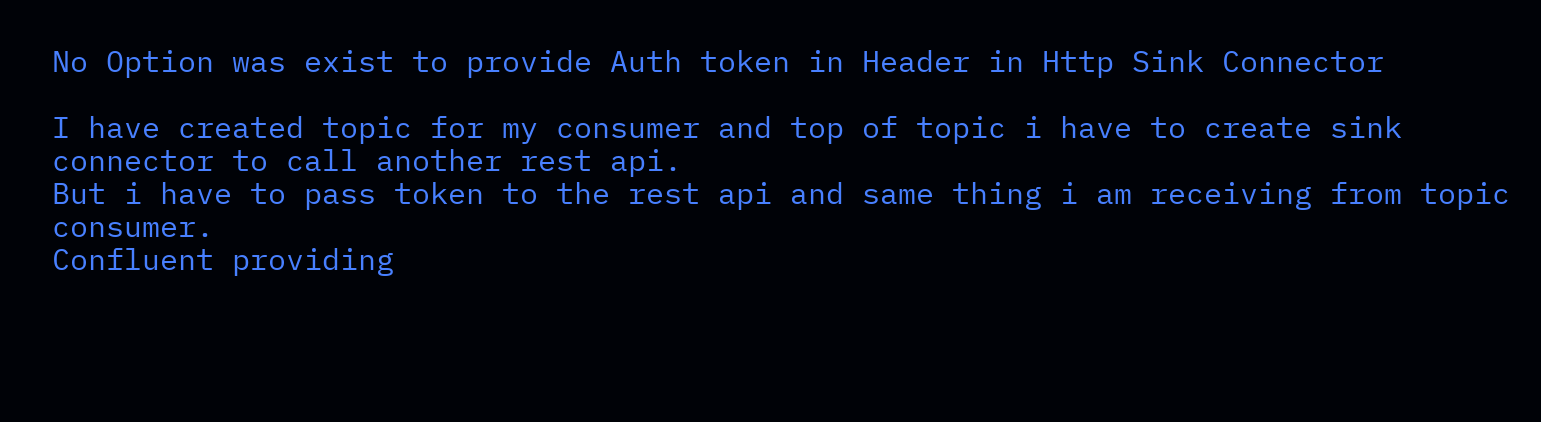No Option was exist to provide Auth token in Header in Http Sink Connector

I have created topic for my consumer and top of topic i have to create sink connector to call another rest api.
But i have to pass token to the rest api and same thing i am receiving from topic consumer.
Confluent providing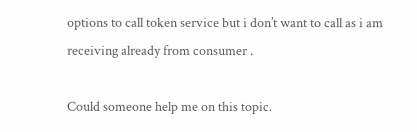options to call token service but i don’t want to call as i am receiving already from consumer .

Could someone help me on this topic.